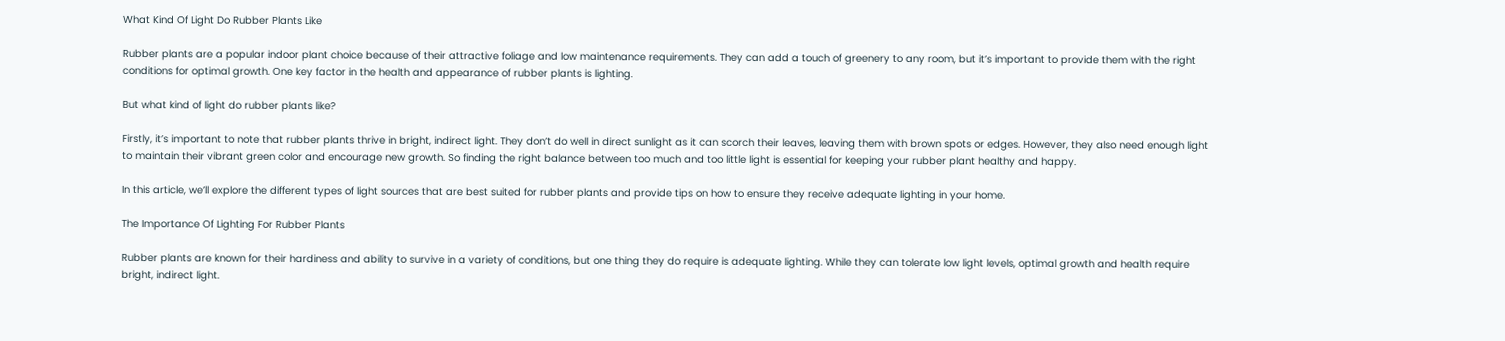What Kind Of Light Do Rubber Plants Like

Rubber plants are a popular indoor plant choice because of their attractive foliage and low maintenance requirements. They can add a touch of greenery to any room, but it’s important to provide them with the right conditions for optimal growth. One key factor in the health and appearance of rubber plants is lighting.

But what kind of light do rubber plants like?

Firstly, it’s important to note that rubber plants thrive in bright, indirect light. They don’t do well in direct sunlight as it can scorch their leaves, leaving them with brown spots or edges. However, they also need enough light to maintain their vibrant green color and encourage new growth. So finding the right balance between too much and too little light is essential for keeping your rubber plant healthy and happy.

In this article, we’ll explore the different types of light sources that are best suited for rubber plants and provide tips on how to ensure they receive adequate lighting in your home.

The Importance Of Lighting For Rubber Plants

Rubber plants are known for their hardiness and ability to survive in a variety of conditions, but one thing they do require is adequate lighting. While they can tolerate low light levels, optimal growth and health require bright, indirect light.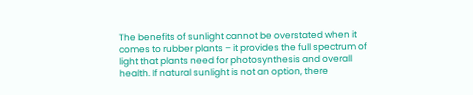The benefits of sunlight cannot be overstated when it comes to rubber plants – it provides the full spectrum of light that plants need for photosynthesis and overall health. If natural sunlight is not an option, there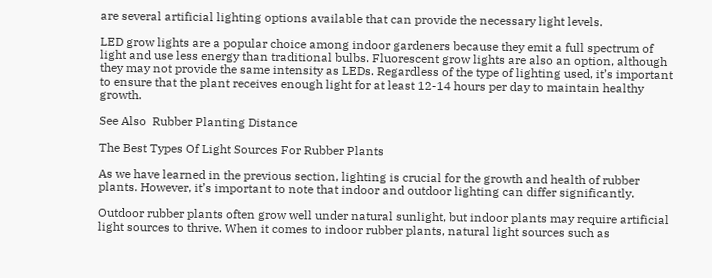are several artificial lighting options available that can provide the necessary light levels.

LED grow lights are a popular choice among indoor gardeners because they emit a full spectrum of light and use less energy than traditional bulbs. Fluorescent grow lights are also an option, although they may not provide the same intensity as LEDs. Regardless of the type of lighting used, it’s important to ensure that the plant receives enough light for at least 12-14 hours per day to maintain healthy growth.

See Also  Rubber Planting Distance

The Best Types Of Light Sources For Rubber Plants

As we have learned in the previous section, lighting is crucial for the growth and health of rubber plants. However, it’s important to note that indoor and outdoor lighting can differ significantly.

Outdoor rubber plants often grow well under natural sunlight, but indoor plants may require artificial light sources to thrive. When it comes to indoor rubber plants, natural light sources such as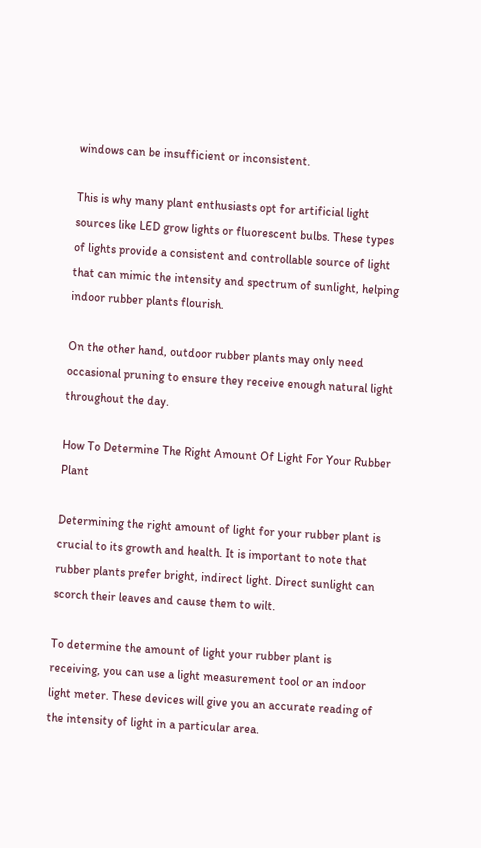windows can be insufficient or inconsistent.

This is why many plant enthusiasts opt for artificial light sources like LED grow lights or fluorescent bulbs. These types of lights provide a consistent and controllable source of light that can mimic the intensity and spectrum of sunlight, helping indoor rubber plants flourish.

On the other hand, outdoor rubber plants may only need occasional pruning to ensure they receive enough natural light throughout the day.

How To Determine The Right Amount Of Light For Your Rubber Plant

Determining the right amount of light for your rubber plant is crucial to its growth and health. It is important to note that rubber plants prefer bright, indirect light. Direct sunlight can scorch their leaves and cause them to wilt.

To determine the amount of light your rubber plant is receiving, you can use a light measurement tool or an indoor light meter. These devices will give you an accurate reading of the intensity of light in a particular area.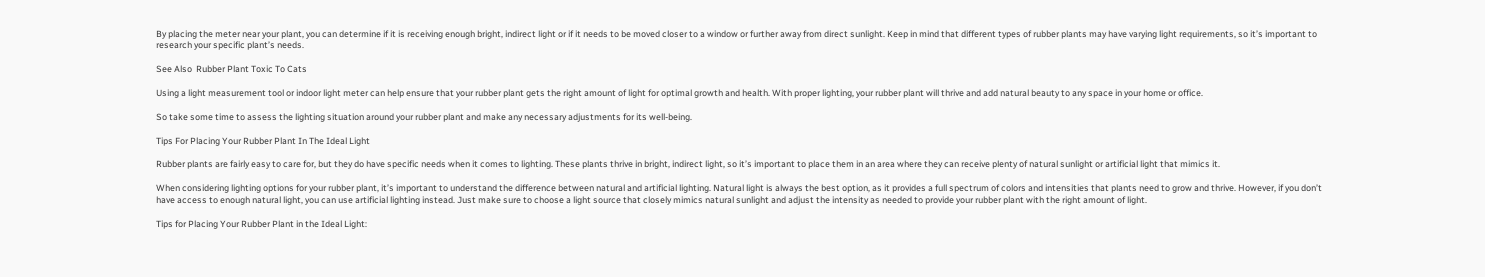By placing the meter near your plant, you can determine if it is receiving enough bright, indirect light or if it needs to be moved closer to a window or further away from direct sunlight. Keep in mind that different types of rubber plants may have varying light requirements, so it’s important to research your specific plant’s needs.

See Also  Rubber Plant Toxic To Cats

Using a light measurement tool or indoor light meter can help ensure that your rubber plant gets the right amount of light for optimal growth and health. With proper lighting, your rubber plant will thrive and add natural beauty to any space in your home or office.

So take some time to assess the lighting situation around your rubber plant and make any necessary adjustments for its well-being.

Tips For Placing Your Rubber Plant In The Ideal Light

Rubber plants are fairly easy to care for, but they do have specific needs when it comes to lighting. These plants thrive in bright, indirect light, so it’s important to place them in an area where they can receive plenty of natural sunlight or artificial light that mimics it.

When considering lighting options for your rubber plant, it’s important to understand the difference between natural and artificial lighting. Natural light is always the best option, as it provides a full spectrum of colors and intensities that plants need to grow and thrive. However, if you don’t have access to enough natural light, you can use artificial lighting instead. Just make sure to choose a light source that closely mimics natural sunlight and adjust the intensity as needed to provide your rubber plant with the right amount of light.

Tips for Placing Your Rubber Plant in the Ideal Light: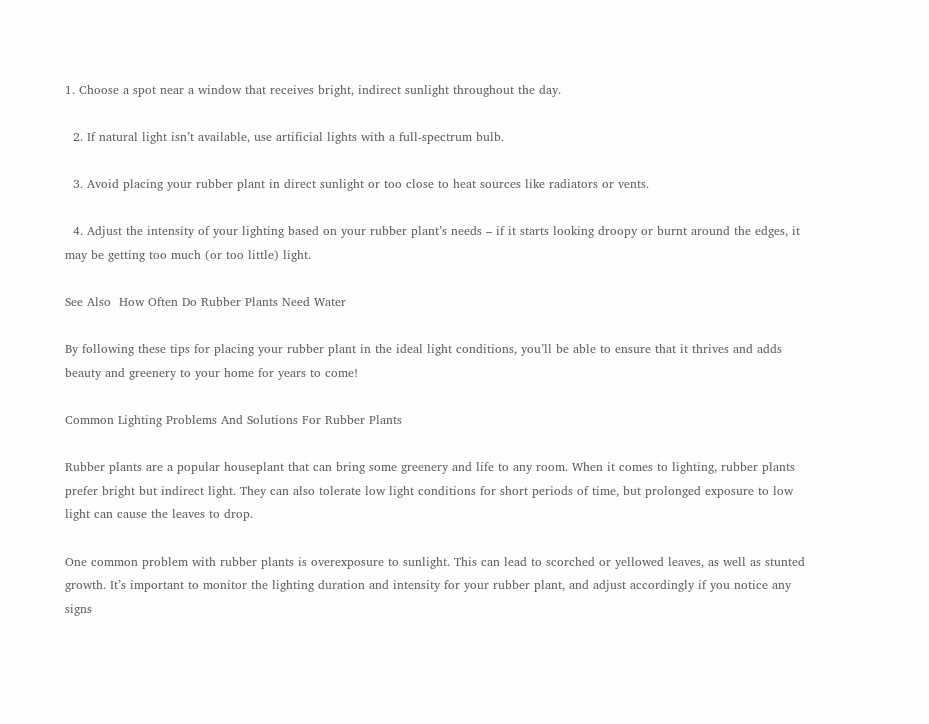1. Choose a spot near a window that receives bright, indirect sunlight throughout the day.

  2. If natural light isn’t available, use artificial lights with a full-spectrum bulb.

  3. Avoid placing your rubber plant in direct sunlight or too close to heat sources like radiators or vents.

  4. Adjust the intensity of your lighting based on your rubber plant’s needs – if it starts looking droopy or burnt around the edges, it may be getting too much (or too little) light.

See Also  How Often Do Rubber Plants Need Water

By following these tips for placing your rubber plant in the ideal light conditions, you’ll be able to ensure that it thrives and adds beauty and greenery to your home for years to come!

Common Lighting Problems And Solutions For Rubber Plants

Rubber plants are a popular houseplant that can bring some greenery and life to any room. When it comes to lighting, rubber plants prefer bright but indirect light. They can also tolerate low light conditions for short periods of time, but prolonged exposure to low light can cause the leaves to drop.

One common problem with rubber plants is overexposure to sunlight. This can lead to scorched or yellowed leaves, as well as stunted growth. It’s important to monitor the lighting duration and intensity for your rubber plant, and adjust accordingly if you notice any signs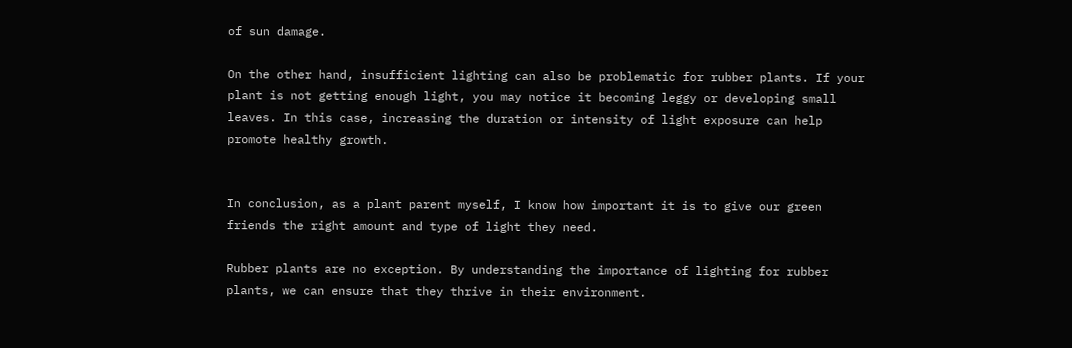of sun damage.

On the other hand, insufficient lighting can also be problematic for rubber plants. If your plant is not getting enough light, you may notice it becoming leggy or developing small leaves. In this case, increasing the duration or intensity of light exposure can help promote healthy growth.


In conclusion, as a plant parent myself, I know how important it is to give our green friends the right amount and type of light they need.

Rubber plants are no exception. By understanding the importance of lighting for rubber plants, we can ensure that they thrive in their environment.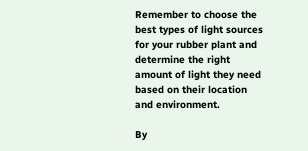Remember to choose the best types of light sources for your rubber plant and determine the right amount of light they need based on their location and environment.

By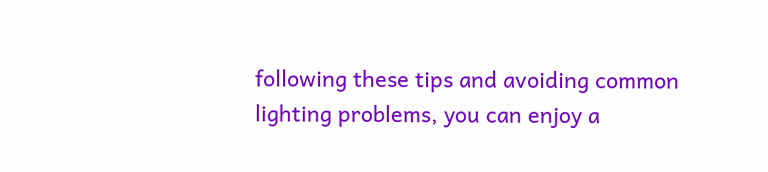following these tips and avoiding common lighting problems, you can enjoy a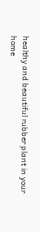healthy and beautiful rubber plant in your home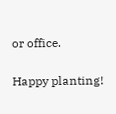or office.

Happy planting!